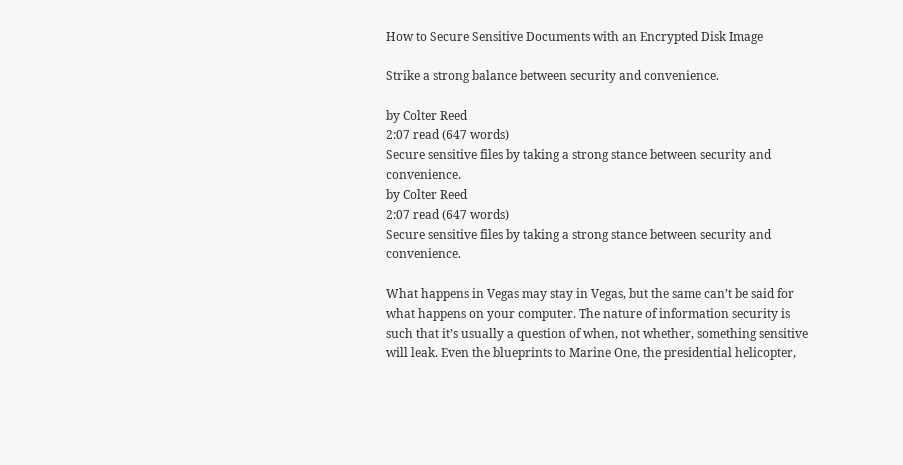How to Secure Sensitive Documents with an Encrypted Disk Image

Strike a strong balance between security and convenience.

by Colter Reed
2:07 read (647 words)
Secure sensitive files by taking a strong stance between security and convenience.
by Colter Reed
2:07 read (647 words)
Secure sensitive files by taking a strong stance between security and convenience.

What happens in Vegas may stay in Vegas, but the same can’t be said for what happens on your computer. The nature of information security is such that it’s usually a question of when, not whether, something sensitive will leak. Even the blueprints to Marine One, the presidential helicopter,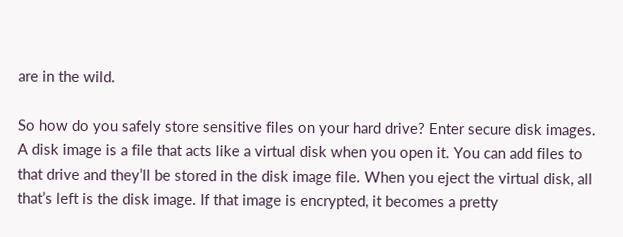are in the wild.

So how do you safely store sensitive files on your hard drive? Enter secure disk images. A disk image is a file that acts like a virtual disk when you open it. You can add files to that drive and they’ll be stored in the disk image file. When you eject the virtual disk, all that’s left is the disk image. If that image is encrypted, it becomes a pretty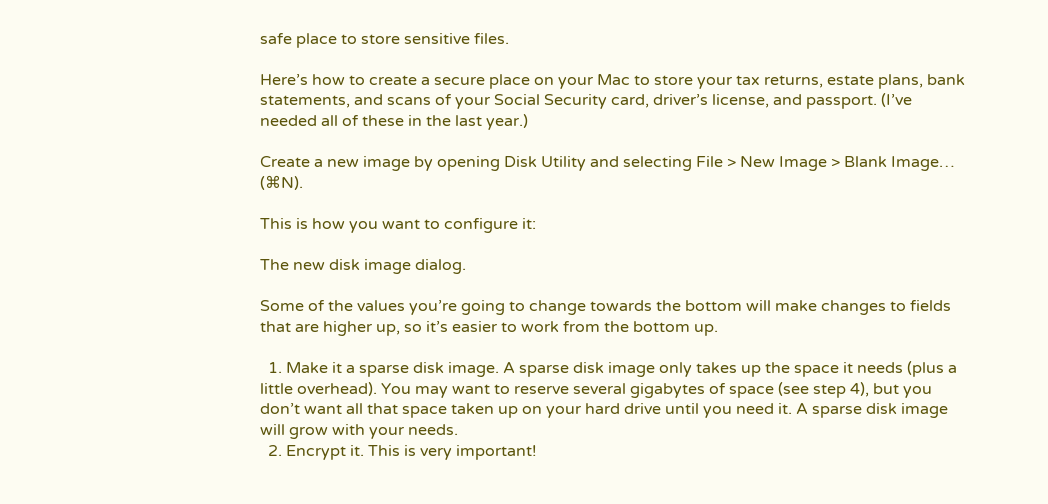safe place to store sensitive files.

Here’s how to create a secure place on your Mac to store your tax returns, estate plans, bank statements, and scans of your Social Security card, driver’s license, and passport. (I’ve needed all of these in the last year.)

Create a new image by opening Disk Utility and selecting File > New Image > Blank Image… (⌘N).

This is how you want to configure it:

The new disk image dialog.

Some of the values you’re going to change towards the bottom will make changes to fields that are higher up, so it’s easier to work from the bottom up.

  1. Make it a sparse disk image. A sparse disk image only takes up the space it needs (plus a little overhead). You may want to reserve several gigabytes of space (see step 4), but you don’t want all that space taken up on your hard drive until you need it. A sparse disk image will grow with your needs.
  2. Encrypt it. This is very important!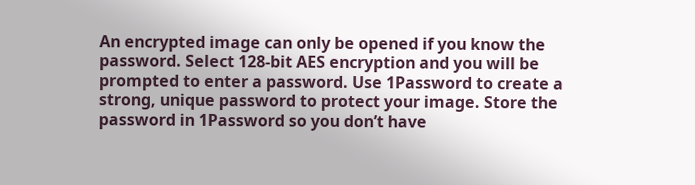An encrypted image can only be opened if you know the password. Select 128-bit AES encryption and you will be prompted to enter a password. Use 1Password to create a strong, unique password to protect your image. Store the password in 1Password so you don’t have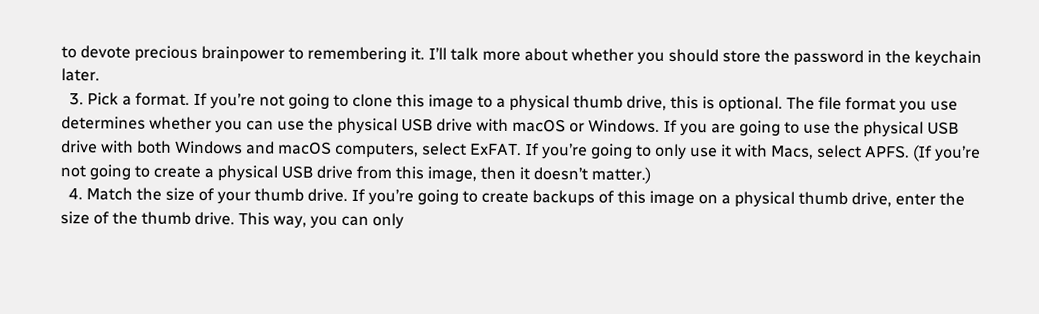to devote precious brainpower to remembering it. I’ll talk more about whether you should store the password in the keychain later.
  3. Pick a format. If you’re not going to clone this image to a physical thumb drive, this is optional. The file format you use determines whether you can use the physical USB drive with macOS or Windows. If you are going to use the physical USB drive with both Windows and macOS computers, select ExFAT. If you’re going to only use it with Macs, select APFS. (If you’re not going to create a physical USB drive from this image, then it doesn’t matter.)
  4. Match the size of your thumb drive. If you’re going to create backups of this image on a physical thumb drive, enter the size of the thumb drive. This way, you can only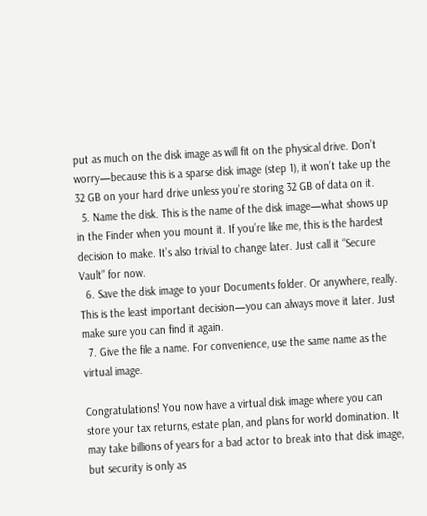put as much on the disk image as will fit on the physical drive. Don’t worry—because this is a sparse disk image (step 1), it won’t take up the 32 GB on your hard drive unless you’re storing 32 GB of data on it.
  5. Name the disk. This is the name of the disk image—what shows up in the Finder when you mount it. If you’re like me, this is the hardest decision to make. It’s also trivial to change later. Just call it “Secure Vault” for now.
  6. Save the disk image to your Documents folder. Or anywhere, really. This is the least important decision—you can always move it later. Just make sure you can find it again.
  7. Give the file a name. For convenience, use the same name as the virtual image.

Congratulations! You now have a virtual disk image where you can store your tax returns, estate plan, and plans for world domination. It may take billions of years for a bad actor to break into that disk image, but security is only as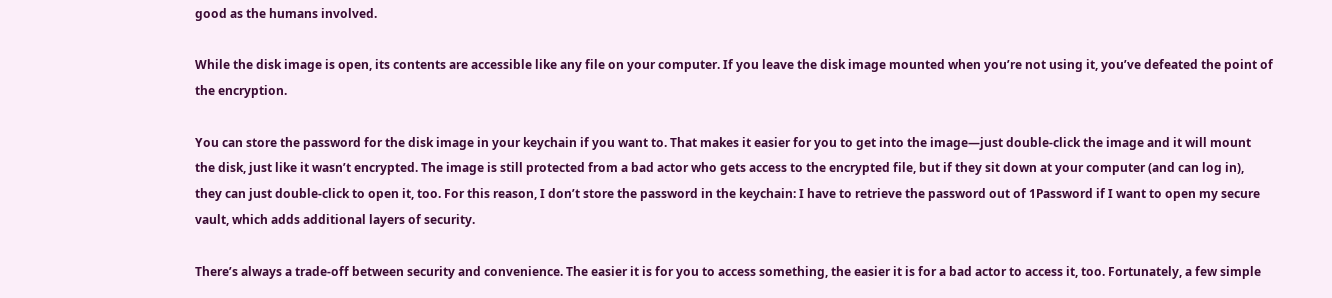good as the humans involved.

While the disk image is open, its contents are accessible like any file on your computer. If you leave the disk image mounted when you’re not using it, you’ve defeated the point of the encryption.

You can store the password for the disk image in your keychain if you want to. That makes it easier for you to get into the image—just double-click the image and it will mount the disk, just like it wasn’t encrypted. The image is still protected from a bad actor who gets access to the encrypted file, but if they sit down at your computer (and can log in), they can just double-click to open it, too. For this reason, I don’t store the password in the keychain: I have to retrieve the password out of 1Password if I want to open my secure vault, which adds additional layers of security.

There’s always a trade-off between security and convenience. The easier it is for you to access something, the easier it is for a bad actor to access it, too. Fortunately, a few simple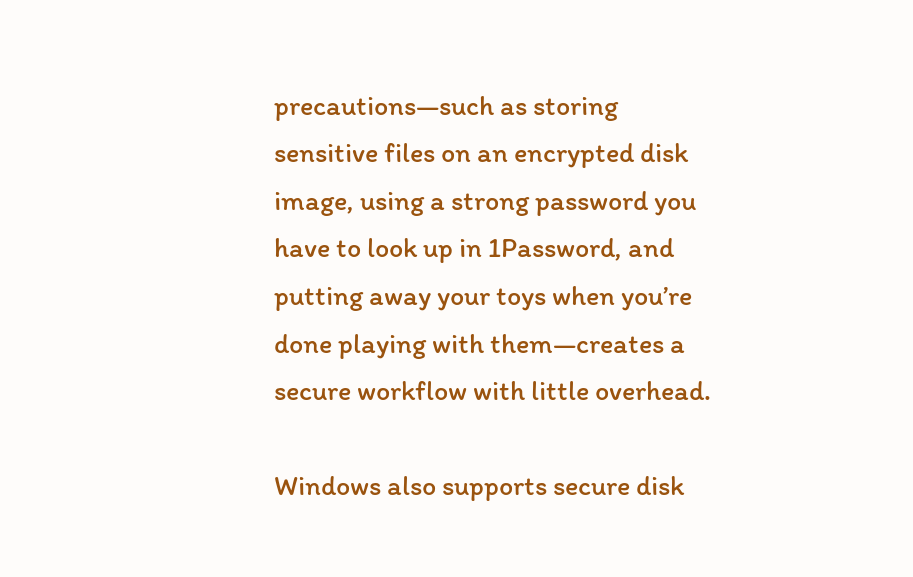precautions—such as storing sensitive files on an encrypted disk image, using a strong password you have to look up in 1Password, and putting away your toys when you’re done playing with them—creates a secure workflow with little overhead.

Windows also supports secure disk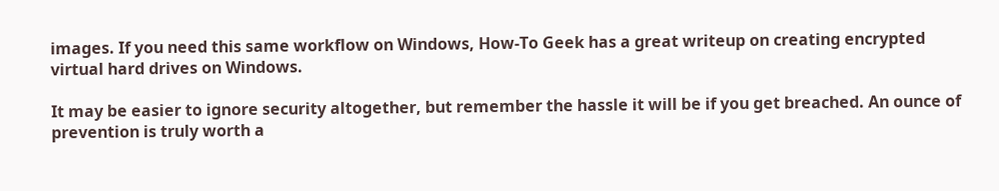images. If you need this same workflow on Windows, How-To Geek has a great writeup on creating encrypted virtual hard drives on Windows.

It may be easier to ignore security altogether, but remember the hassle it will be if you get breached. An ounce of prevention is truly worth a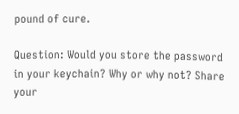pound of cure.

Question: Would you store the password in your keychain? Why or why not? Share your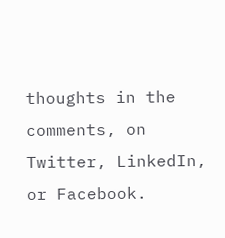thoughts in the comments, on Twitter, LinkedIn, or Facebook.